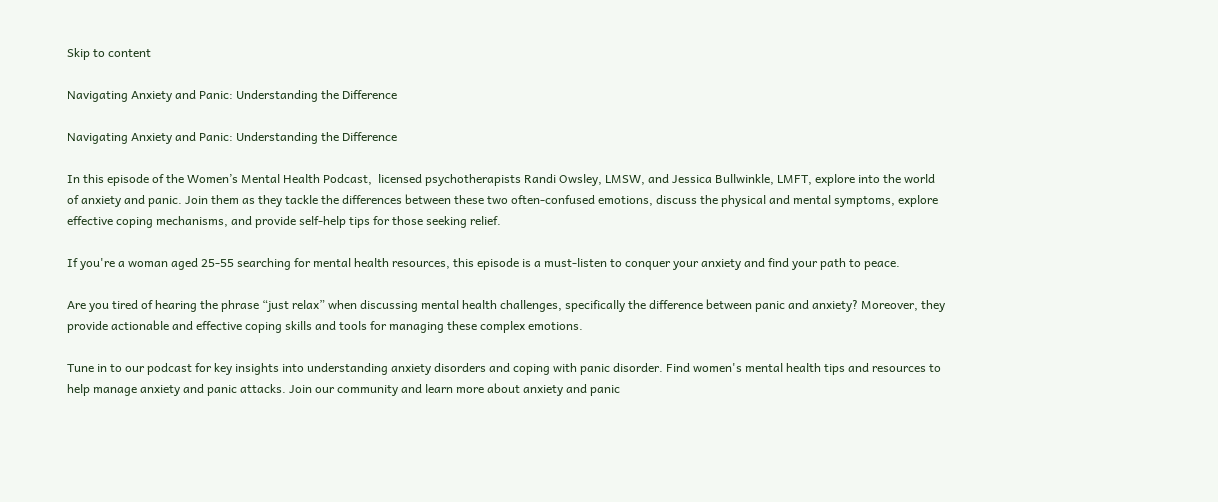Skip to content

Navigating Anxiety and Panic: Understanding the Difference

Navigating Anxiety and Panic: Understanding the Difference

In this episode of the Women’s Mental Health Podcast,  licensed psychotherapists Randi Owsley, LMSW, and Jessica Bullwinkle, LMFT, explore into the world of anxiety and panic. Join them as they tackle the differences between these two often-confused emotions, discuss the physical and mental symptoms, explore effective coping mechanisms, and provide self-help tips for those seeking relief.

If you're a woman aged 25-55 searching for mental health resources, this episode is a must-listen to conquer your anxiety and find your path to peace.

Are you tired of hearing the phrase “just relax” when discussing mental health challenges, specifically the difference between panic and anxiety? Moreover, they provide actionable and effective coping skills and tools for managing these complex emotions.

Tune in to our podcast for key insights into understanding anxiety disorders and coping with panic disorder. Find women's mental health tips and resources to help manage anxiety and panic attacks. Join our community and learn more about anxiety and panic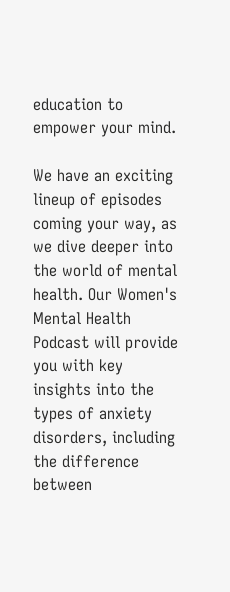education to empower your mind.

We have an exciting lineup of episodes coming your way, as we dive deeper into the world of mental health. Our Women's Mental Health Podcast will provide you with key insights into the types of anxiety disorders, including the difference between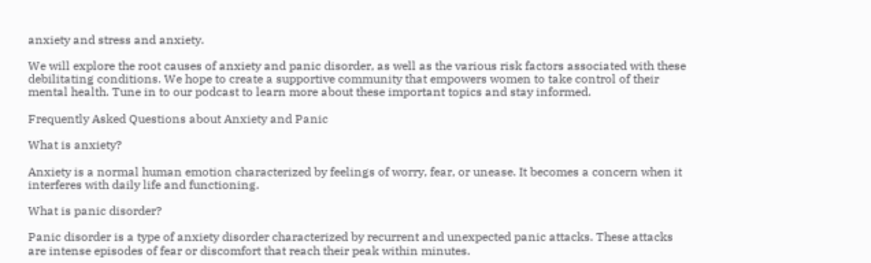anxiety and stress and anxiety.

We will explore the root causes of anxiety and panic disorder, as well as the various risk factors associated with these debilitating conditions. We hope to create a supportive community that empowers women to take control of their mental health. Tune in to our podcast to learn more about these important topics and stay informed.

Frequently Asked Questions about Anxiety and Panic

What is anxiety?

Anxiety is a normal human emotion characterized by feelings of worry, fear, or unease. It becomes a concern when it interferes with daily life and functioning.

What is panic disorder?

Panic disorder is a type of anxiety disorder characterized by recurrent and unexpected panic attacks. These attacks are intense episodes of fear or discomfort that reach their peak within minutes.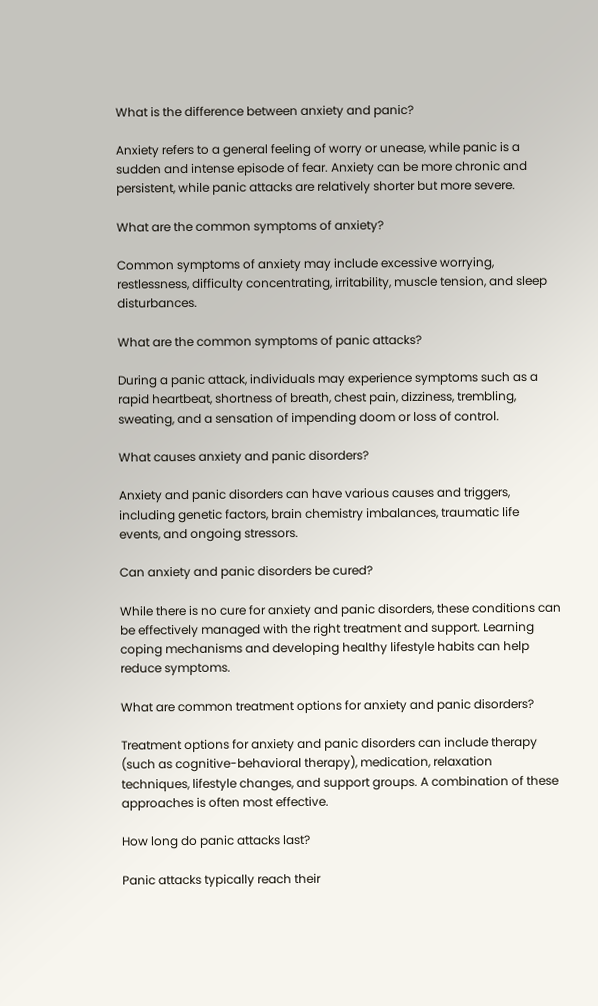What is the difference between anxiety and panic?

Anxiety refers to a general feeling of worry or unease, while panic is a sudden and intense episode of fear. Anxiety can be more chronic and persistent, while panic attacks are relatively shorter but more severe.

What are the common symptoms of anxiety?

Common symptoms of anxiety may include excessive worrying, restlessness, difficulty concentrating, irritability, muscle tension, and sleep disturbances.

What are the common symptoms of panic attacks?

During a panic attack, individuals may experience symptoms such as a rapid heartbeat, shortness of breath, chest pain, dizziness, trembling, sweating, and a sensation of impending doom or loss of control.

What causes anxiety and panic disorders?

Anxiety and panic disorders can have various causes and triggers, including genetic factors, brain chemistry imbalances, traumatic life events, and ongoing stressors.

Can anxiety and panic disorders be cured?

While there is no cure for anxiety and panic disorders, these conditions can be effectively managed with the right treatment and support. Learning coping mechanisms and developing healthy lifestyle habits can help reduce symptoms.

What are common treatment options for anxiety and panic disorders?

Treatment options for anxiety and panic disorders can include therapy (such as cognitive-behavioral therapy), medication, relaxation techniques, lifestyle changes, and support groups. A combination of these approaches is often most effective.

How long do panic attacks last?

Panic attacks typically reach their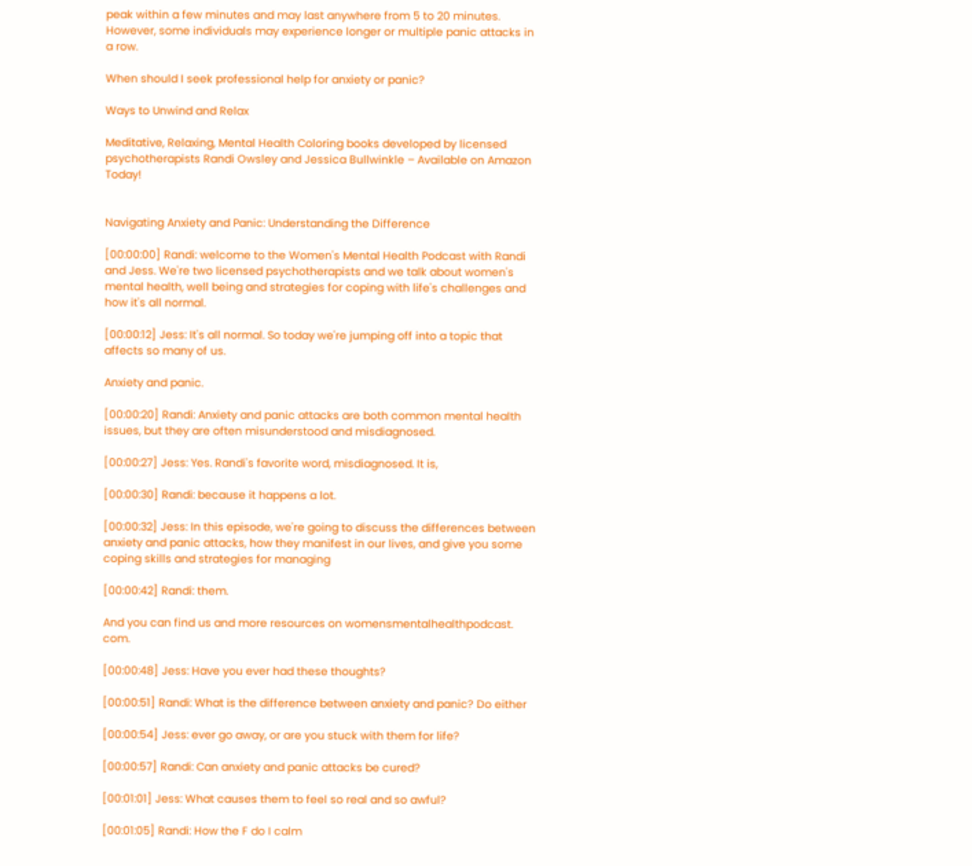peak within a few minutes and may last anywhere from 5 to 20 minutes. However, some individuals may experience longer or multiple panic attacks in a row.

When should I seek professional help for anxiety or panic?

Ways to Unwind and Relax

Meditative, Relaxing, Mental Health Coloring books developed by licensed psychotherapists Randi Owsley and Jessica Bullwinkle – Available on Amazon Today!


Navigating Anxiety and Panic: Understanding the Difference

[00:00:00] Randi: welcome to the Women's Mental Health Podcast with Randi and Jess. We're two licensed psychotherapists and we talk about women's mental health, well being and strategies for coping with life's challenges and how it's all normal.

[00:00:12] Jess: It's all normal. So today we're jumping off into a topic that affects so many of us.

Anxiety and panic.

[00:00:20] Randi: Anxiety and panic attacks are both common mental health issues, but they are often misunderstood and misdiagnosed.

[00:00:27] Jess: Yes. Randi's favorite word, misdiagnosed. It is,

[00:00:30] Randi: because it happens a lot.

[00:00:32] Jess: In this episode, we're going to discuss the differences between anxiety and panic attacks, how they manifest in our lives, and give you some coping skills and strategies for managing

[00:00:42] Randi: them.

And you can find us and more resources on womensmentalhealthpodcast. com.

[00:00:48] Jess: Have you ever had these thoughts?

[00:00:51] Randi: What is the difference between anxiety and panic? Do either

[00:00:54] Jess: ever go away, or are you stuck with them for life?

[00:00:57] Randi: Can anxiety and panic attacks be cured?

[00:01:01] Jess: What causes them to feel so real and so awful?

[00:01:05] Randi: How the F do I calm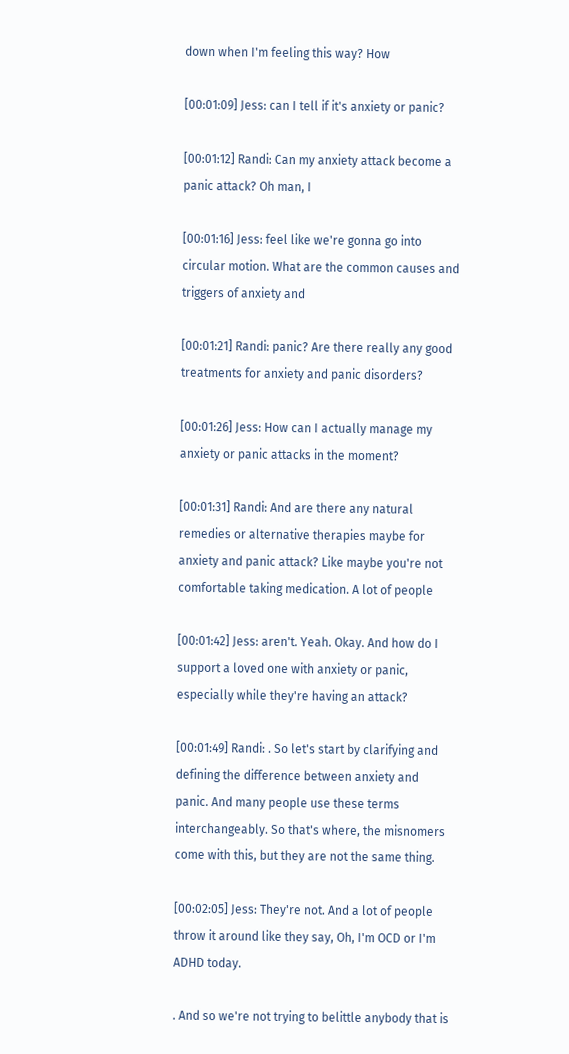down when I'm feeling this way? How

[00:01:09] Jess: can I tell if it's anxiety or panic?

[00:01:12] Randi: Can my anxiety attack become a panic attack? Oh man, I

[00:01:16] Jess: feel like we're gonna go into circular motion. What are the common causes and triggers of anxiety and

[00:01:21] Randi: panic? Are there really any good treatments for anxiety and panic disorders?

[00:01:26] Jess: How can I actually manage my anxiety or panic attacks in the moment?

[00:01:31] Randi: And are there any natural remedies or alternative therapies maybe for anxiety and panic attack? Like maybe you're not comfortable taking medication. A lot of people

[00:01:42] Jess: aren't. Yeah. Okay. And how do I support a loved one with anxiety or panic, especially while they're having an attack?

[00:01:49] Randi: . So let's start by clarifying and defining the difference between anxiety and panic. And many people use these terms interchangeably. So that's where, the misnomers come with this, but they are not the same thing.

[00:02:05] Jess: They're not. And a lot of people throw it around like they say, Oh, I'm OCD or I'm ADHD today.

. And so we're not trying to belittle anybody that is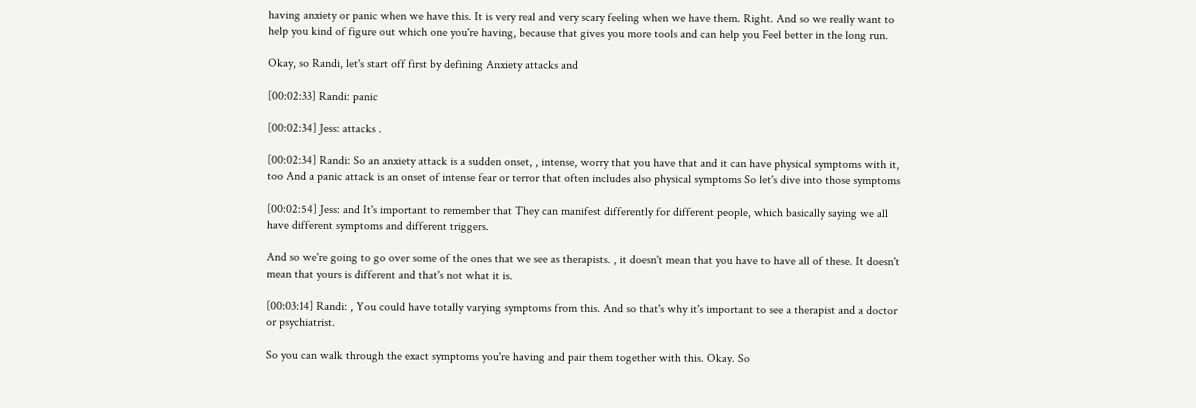having anxiety or panic when we have this. It is very real and very scary feeling when we have them. Right. And so we really want to help you kind of figure out which one you're having, because that gives you more tools and can help you Feel better in the long run.

Okay, so Randi, let's start off first by defining Anxiety attacks and

[00:02:33] Randi: panic

[00:02:34] Jess: attacks .

[00:02:34] Randi: So an anxiety attack is a sudden onset, , intense, worry that you have that and it can have physical symptoms with it, too And a panic attack is an onset of intense fear or terror that often includes also physical symptoms So let's dive into those symptoms

[00:02:54] Jess: and It's important to remember that They can manifest differently for different people, which basically saying we all have different symptoms and different triggers.

And so we're going to go over some of the ones that we see as therapists. , it doesn't mean that you have to have all of these. It doesn't mean that yours is different and that's not what it is.

[00:03:14] Randi: , You could have totally varying symptoms from this. And so that's why it's important to see a therapist and a doctor or psychiatrist.

So you can walk through the exact symptoms you're having and pair them together with this. Okay. So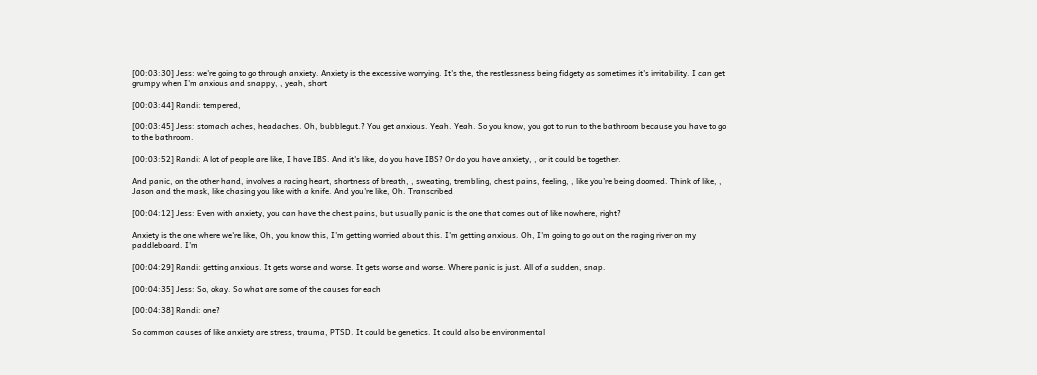[00:03:30] Jess: we're going to go through anxiety. Anxiety is the excessive worrying. It's the, the restlessness being fidgety as sometimes it's irritability. I can get grumpy when I'm anxious and snappy, , yeah, short

[00:03:44] Randi: tempered,

[00:03:45] Jess: stomach aches, headaches. Oh, bubblegut.? You get anxious. Yeah. Yeah. So you know, you got to run to the bathroom because you have to go to the bathroom.

[00:03:52] Randi: A lot of people are like, I have IBS. And it's like, do you have IBS? Or do you have anxiety, , or it could be together.

And panic, on the other hand, involves a racing heart, shortness of breath, , sweating, trembling, chest pains, feeling, , like you're being doomed. Think of like, , Jason and the mask, like chasing you like with a knife. And you're like, Oh. Transcribed

[00:04:12] Jess: Even with anxiety, you can have the chest pains, but usually panic is the one that comes out of like nowhere, right?

Anxiety is the one where we're like, Oh, you know this, I'm getting worried about this. I'm getting anxious. Oh, I'm going to go out on the raging river on my paddleboard. I'm

[00:04:29] Randi: getting anxious. It gets worse and worse. It gets worse and worse. Where panic is just. All of a sudden, snap.

[00:04:35] Jess: So, okay. So what are some of the causes for each

[00:04:38] Randi: one?

So common causes of like anxiety are stress, trauma, PTSD. It could be genetics. It could also be environmental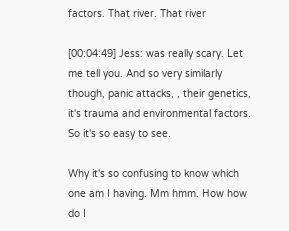factors. That river. That river

[00:04:49] Jess: was really scary. Let me tell you. And so very similarly though, panic attacks, , their genetics, it's trauma and environmental factors. So it's so easy to see.

Why it's so confusing to know which one am I having. Mm hmm. How how do I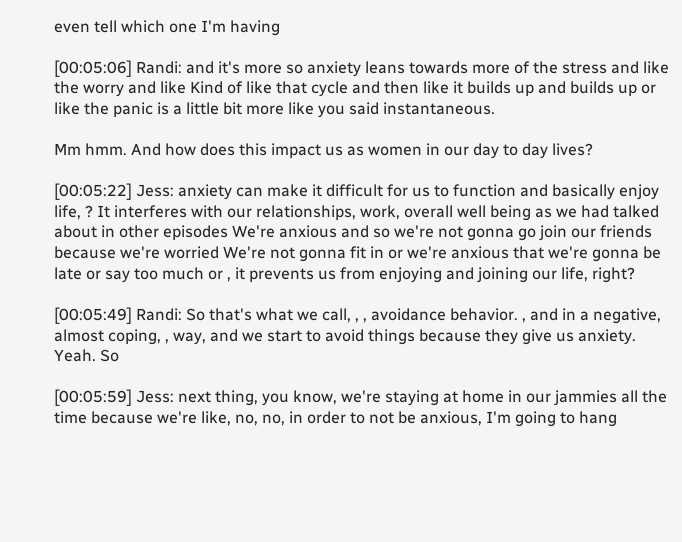even tell which one I'm having

[00:05:06] Randi: and it's more so anxiety leans towards more of the stress and like the worry and like Kind of like that cycle and then like it builds up and builds up or like the panic is a little bit more like you said instantaneous.

Mm hmm. And how does this impact us as women in our day to day lives?

[00:05:22] Jess: anxiety can make it difficult for us to function and basically enjoy life, ? It interferes with our relationships, work, overall well being as we had talked about in other episodes We're anxious and so we're not gonna go join our friends because we're worried We're not gonna fit in or we're anxious that we're gonna be late or say too much or , it prevents us from enjoying and joining our life, right?

[00:05:49] Randi: So that's what we call, , , avoidance behavior. , and in a negative, almost coping, , way, and we start to avoid things because they give us anxiety. Yeah. So

[00:05:59] Jess: next thing, you know, we're staying at home in our jammies all the time because we're like, no, no, in order to not be anxious, I'm going to hang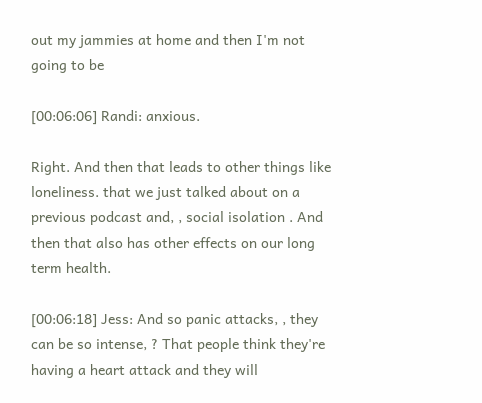out my jammies at home and then I'm not going to be

[00:06:06] Randi: anxious.

Right. And then that leads to other things like loneliness. that we just talked about on a previous podcast and, , social isolation . And then that also has other effects on our long term health.

[00:06:18] Jess: And so panic attacks, , they can be so intense, ? That people think they're having a heart attack and they will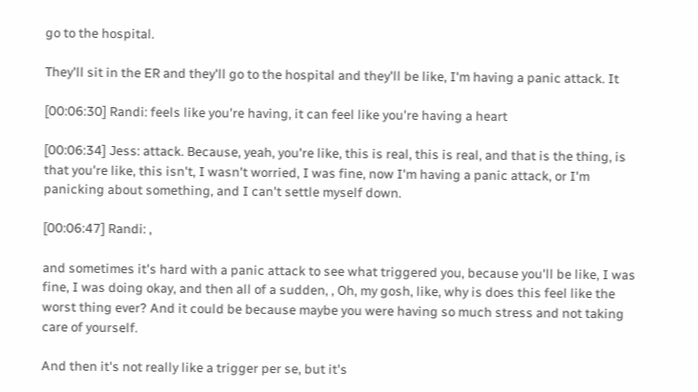go to the hospital.

They'll sit in the ER and they'll go to the hospital and they'll be like, I'm having a panic attack. It

[00:06:30] Randi: feels like you're having, it can feel like you're having a heart

[00:06:34] Jess: attack. Because, yeah, you're like, this is real, this is real, and that is the thing, is that you're like, this isn't, I wasn't worried, I was fine, now I'm having a panic attack, or I'm panicking about something, and I can't settle myself down.

[00:06:47] Randi: ,

and sometimes it's hard with a panic attack to see what triggered you, because you'll be like, I was fine, I was doing okay, and then all of a sudden, , Oh, my gosh, like, why is does this feel like the worst thing ever? And it could be because maybe you were having so much stress and not taking care of yourself.

And then it's not really like a trigger per se, but it's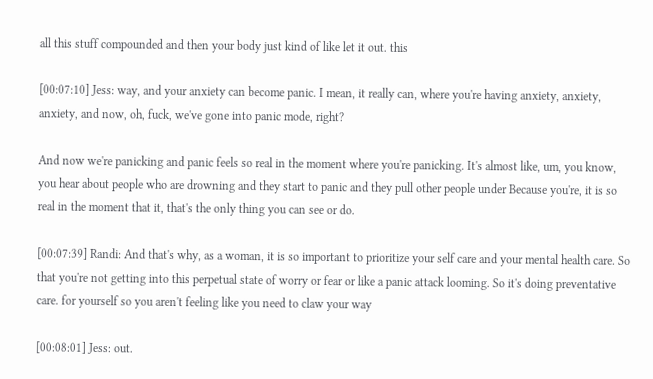all this stuff compounded and then your body just kind of like let it out. this

[00:07:10] Jess: way, and your anxiety can become panic. I mean, it really can, where you're having anxiety, anxiety, anxiety, and now, oh, fuck, we've gone into panic mode, right?

And now we're panicking and panic feels so real in the moment where you're panicking. It's almost like, um, you know, you hear about people who are drowning and they start to panic and they pull other people under Because you're, it is so real in the moment that it, that's the only thing you can see or do.

[00:07:39] Randi: And that's why, as a woman, it is so important to prioritize your self care and your mental health care. So that you're not getting into this perpetual state of worry or fear or like a panic attack looming. So it's doing preventative care. for yourself so you aren't feeling like you need to claw your way

[00:08:01] Jess: out.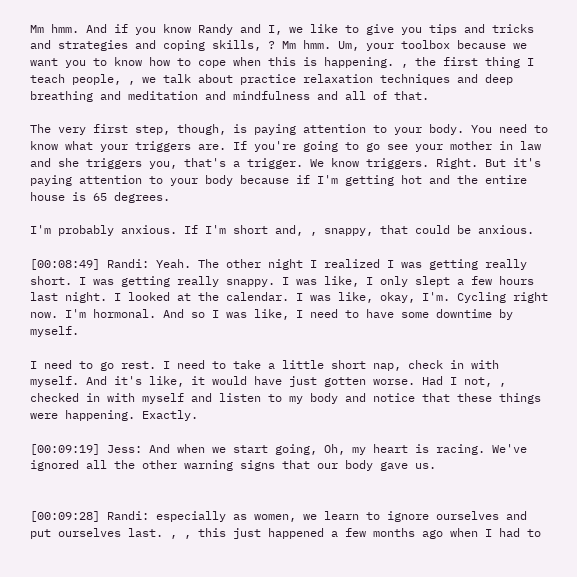Mm hmm. And if you know Randy and I, we like to give you tips and tricks and strategies and coping skills, ? Mm hmm. Um, your toolbox because we want you to know how to cope when this is happening. , the first thing I teach people, , we talk about practice relaxation techniques and deep breathing and meditation and mindfulness and all of that.

The very first step, though, is paying attention to your body. You need to know what your triggers are. If you're going to go see your mother in law and she triggers you, that's a trigger. We know triggers. Right. But it's paying attention to your body because if I'm getting hot and the entire house is 65 degrees.

I'm probably anxious. If I'm short and, , snappy, that could be anxious.

[00:08:49] Randi: Yeah. The other night I realized I was getting really short. I was getting really snappy. I was like, I only slept a few hours last night. I looked at the calendar. I was like, okay, I'm. Cycling right now. I'm hormonal. And so I was like, I need to have some downtime by myself.

I need to go rest. I need to take a little short nap, check in with myself. And it's like, it would have just gotten worse. Had I not, , checked in with myself and listen to my body and notice that these things were happening. Exactly.

[00:09:19] Jess: And when we start going, Oh, my heart is racing. We've ignored all the other warning signs that our body gave us.


[00:09:28] Randi: especially as women, we learn to ignore ourselves and put ourselves last. , , this just happened a few months ago when I had to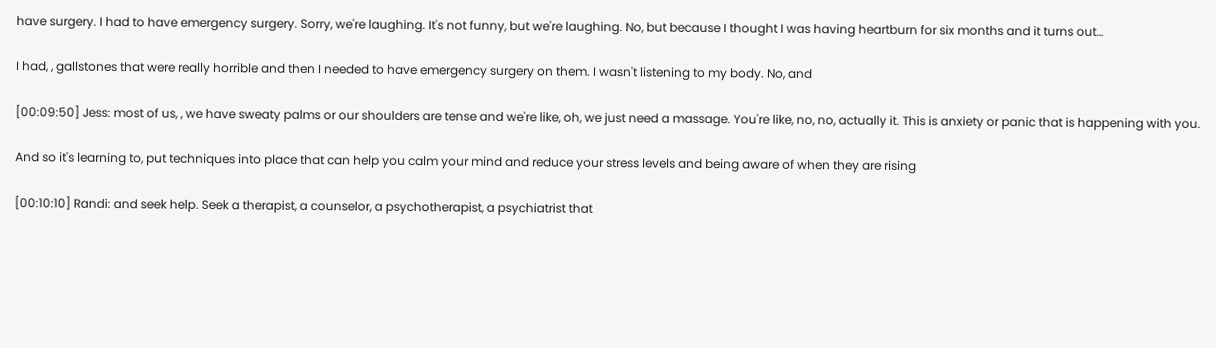have surgery. I had to have emergency surgery. Sorry, we're laughing. It's not funny, but we're laughing. No, but because I thought I was having heartburn for six months and it turns out…

I had, , gallstones that were really horrible and then I needed to have emergency surgery on them. I wasn't listening to my body. No, and

[00:09:50] Jess: most of us, , we have sweaty palms or our shoulders are tense and we're like, oh, we just need a massage. You're like, no, no, actually it. This is anxiety or panic that is happening with you.

And so it's learning to, put techniques into place that can help you calm your mind and reduce your stress levels and being aware of when they are rising

[00:10:10] Randi: and seek help. Seek a therapist, a counselor, a psychotherapist, a psychiatrist that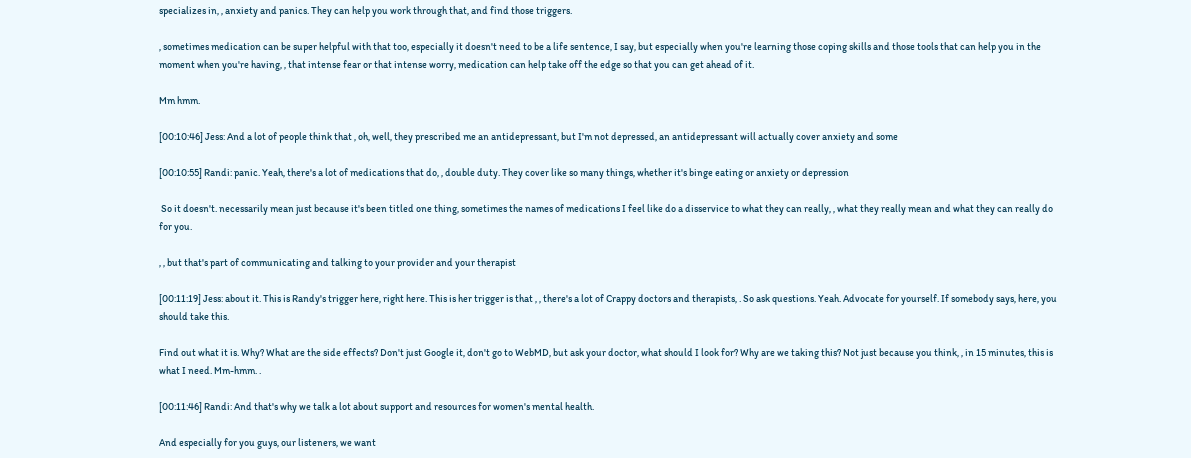specializes in, , anxiety and panics. They can help you work through that, and find those triggers.

, sometimes medication can be super helpful with that too, especially it doesn't need to be a life sentence, I say, but especially when you're learning those coping skills and those tools that can help you in the moment when you're having, , that intense fear or that intense worry, medication can help take off the edge so that you can get ahead of it.

Mm hmm.

[00:10:46] Jess: And a lot of people think that , oh, well, they prescribed me an antidepressant, but I'm not depressed, an antidepressant will actually cover anxiety and some

[00:10:55] Randi: panic. Yeah, there's a lot of medications that do, , double duty. They cover like so many things, whether it's binge eating or anxiety or depression

 So it doesn't. necessarily mean just because it's been titled one thing, sometimes the names of medications I feel like do a disservice to what they can really, , what they really mean and what they can really do for you.

, , but that's part of communicating and talking to your provider and your therapist

[00:11:19] Jess: about it. This is Randy's trigger here, right here. This is her trigger is that , , there's a lot of Crappy doctors and therapists, . So ask questions. Yeah. Advocate for yourself. If somebody says, here, you should take this.

Find out what it is. Why? What are the side effects? Don't just Google it, don't go to WebMD, but ask your doctor, what should I look for? Why are we taking this? Not just because you think, , in 15 minutes, this is what I need. Mm-hmm. .

[00:11:46] Randi: And that's why we talk a lot about support and resources for women's mental health.

And especially for you guys, our listeners, we want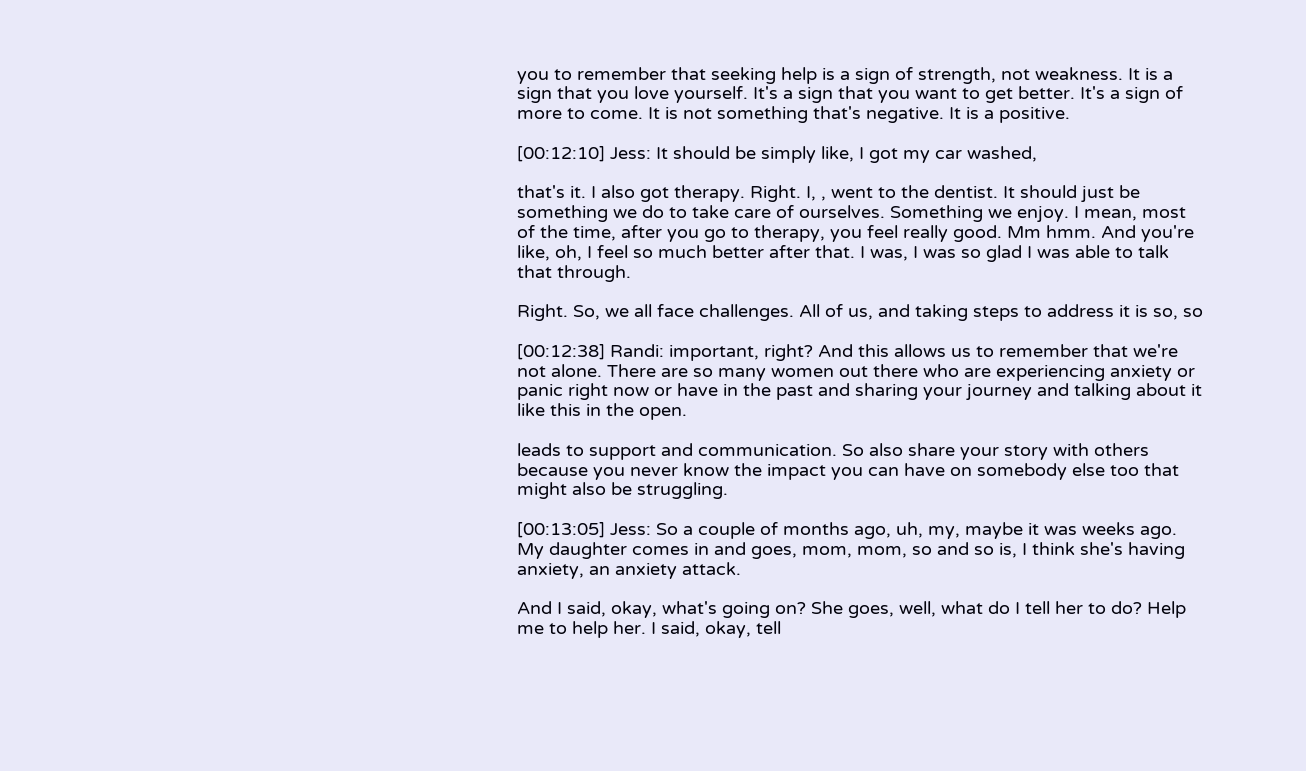you to remember that seeking help is a sign of strength, not weakness. It is a sign that you love yourself. It's a sign that you want to get better. It's a sign of more to come. It is not something that's negative. It is a positive.

[00:12:10] Jess: It should be simply like, I got my car washed,

that's it. I also got therapy. Right. I, , went to the dentist. It should just be something we do to take care of ourselves. Something we enjoy. I mean, most of the time, after you go to therapy, you feel really good. Mm hmm. And you're like, oh, I feel so much better after that. I was, I was so glad I was able to talk that through.

Right. So, we all face challenges. All of us, and taking steps to address it is so, so

[00:12:38] Randi: important, right? And this allows us to remember that we're not alone. There are so many women out there who are experiencing anxiety or panic right now or have in the past and sharing your journey and talking about it like this in the open.

leads to support and communication. So also share your story with others because you never know the impact you can have on somebody else too that might also be struggling.

[00:13:05] Jess: So a couple of months ago, uh, my, maybe it was weeks ago. My daughter comes in and goes, mom, mom, so and so is, I think she's having anxiety, an anxiety attack.

And I said, okay, what's going on? She goes, well, what do I tell her to do? Help me to help her. I said, okay, tell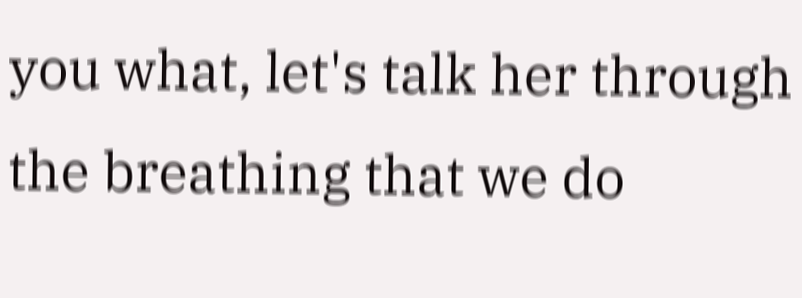you what, let's talk her through the breathing that we do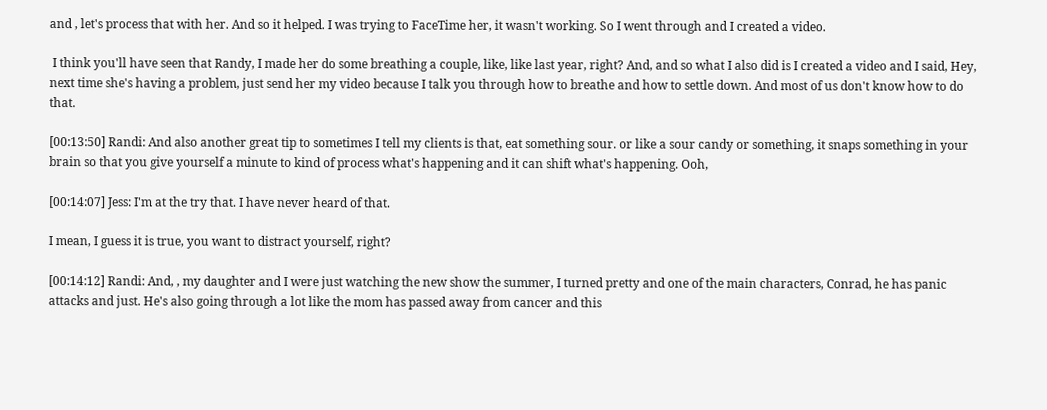and , let's process that with her. And so it helped. I was trying to FaceTime her, it wasn't working. So I went through and I created a video.

 I think you'll have seen that Randy, I made her do some breathing a couple, like, like last year, right? And, and so what I also did is I created a video and I said, Hey, next time she's having a problem, just send her my video because I talk you through how to breathe and how to settle down. And most of us don't know how to do that.

[00:13:50] Randi: And also another great tip to sometimes I tell my clients is that, eat something sour. or like a sour candy or something, it snaps something in your brain so that you give yourself a minute to kind of process what's happening and it can shift what's happening. Ooh,

[00:14:07] Jess: I'm at the try that. I have never heard of that.

I mean, I guess it is true, you want to distract yourself, right?

[00:14:12] Randi: And, , my daughter and I were just watching the new show the summer, I turned pretty and one of the main characters, Conrad, he has panic attacks and just. He's also going through a lot like the mom has passed away from cancer and this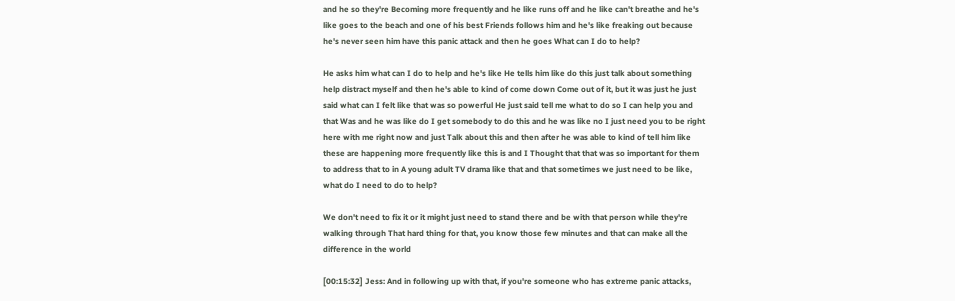and he so they're Becoming more frequently and he like runs off and he like can't breathe and he's like goes to the beach and one of his best Friends follows him and he's like freaking out because he's never seen him have this panic attack and then he goes What can I do to help?

He asks him what can I do to help and he's like He tells him like do this just talk about something help distract myself and then he's able to kind of come down Come out of it, but it was just he just said what can I felt like that was so powerful He just said tell me what to do so I can help you and that Was and he was like do I get somebody to do this and he was like no I just need you to be right here with me right now and just Talk about this and then after he was able to kind of tell him like these are happening more frequently like this is and I Thought that that was so important for them to address that to in A young adult TV drama like that and that sometimes we just need to be like, what do I need to do to help?

We don't need to fix it or it might just need to stand there and be with that person while they're walking through That hard thing for that, you know those few minutes and that can make all the difference in the world

[00:15:32] Jess: And in following up with that, if you're someone who has extreme panic attacks,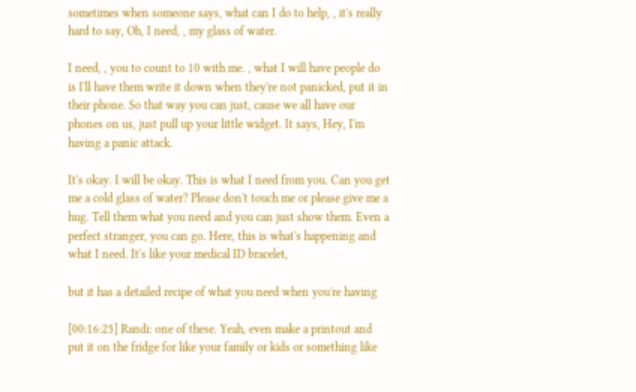sometimes when someone says, what can I do to help, , it's really hard to say, Oh, I need, , my glass of water.

I need, , you to count to 10 with me. , what I will have people do is I'll have them write it down when they're not panicked, put it in their phone. So that way you can just, cause we all have our phones on us, just pull up your little widget. It says, Hey, I'm having a panic attack.

It's okay. I will be okay. This is what I need from you. Can you get me a cold glass of water? Please don't touch me or please give me a hug. Tell them what you need and you can just show them. Even a perfect stranger, you can go. Here, this is what's happening and what I need. It's like your medical ID bracelet,

but it has a detailed recipe of what you need when you're having

[00:16:25] Randi: one of these. Yeah, even make a printout and put it on the fridge for like your family or kids or something like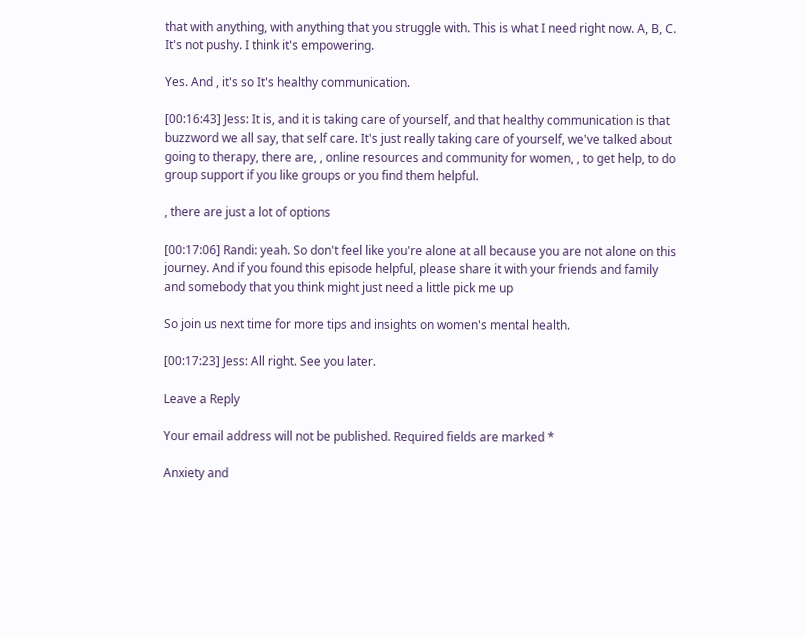that with anything, with anything that you struggle with. This is what I need right now. A, B, C. It's not pushy. I think it's empowering.

Yes. And , it's so It's healthy communication.

[00:16:43] Jess: It is, and it is taking care of yourself, and that healthy communication is that buzzword we all say, that self care. It's just really taking care of yourself, we've talked about going to therapy, there are, , online resources and community for women, , to get help, to do group support if you like groups or you find them helpful.

, there are just a lot of options

[00:17:06] Randi: yeah. So don't feel like you're alone at all because you are not alone on this journey. And if you found this episode helpful, please share it with your friends and family and somebody that you think might just need a little pick me up

So join us next time for more tips and insights on women's mental health.

[00:17:23] Jess: All right. See you later.

Leave a Reply

Your email address will not be published. Required fields are marked *

Anxiety and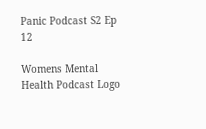Panic Podcast S2 Ep 12

Womens Mental Health Podcast Logo